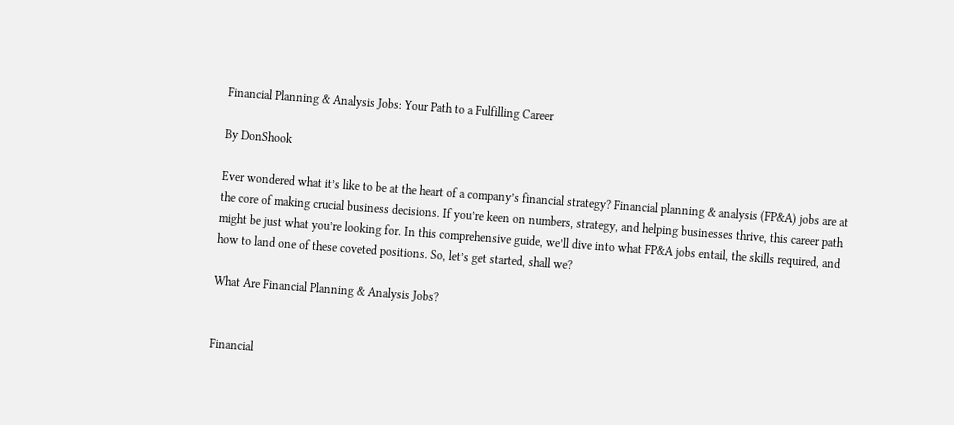Financial Planning & Analysis Jobs: Your Path to a Fulfilling Career

By DonShook

Ever wondered what it’s like to be at the heart of a company’s financial strategy? Financial planning & analysis (FP&A) jobs are at the core of making crucial business decisions. If you’re keen on numbers, strategy, and helping businesses thrive, this career path might be just what you’re looking for. In this comprehensive guide, we’ll dive into what FP&A jobs entail, the skills required, and how to land one of these coveted positions. So, let’s get started, shall we?

What Are Financial Planning & Analysis Jobs?


Financial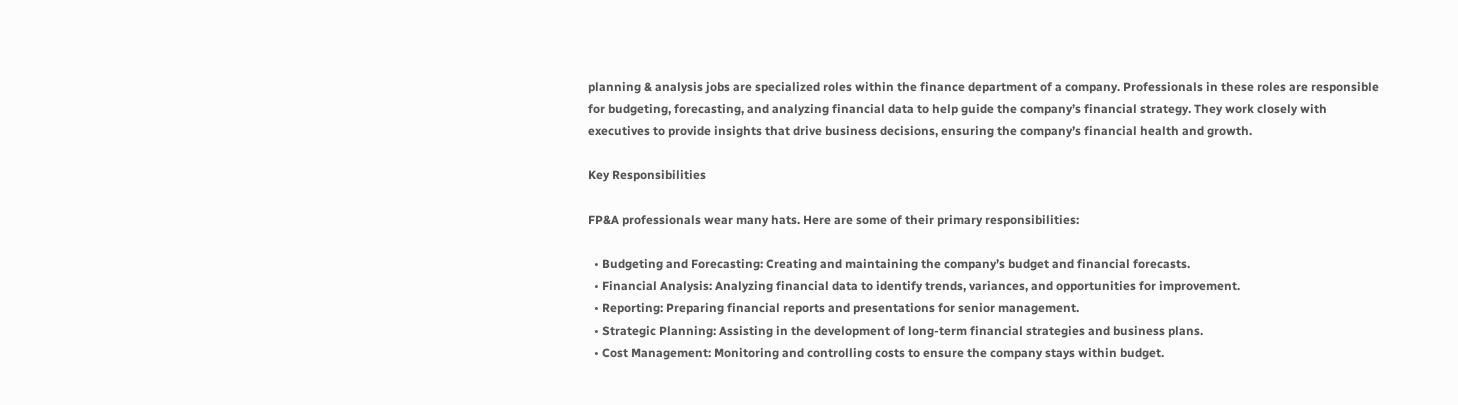planning & analysis jobs are specialized roles within the finance department of a company. Professionals in these roles are responsible for budgeting, forecasting, and analyzing financial data to help guide the company’s financial strategy. They work closely with executives to provide insights that drive business decisions, ensuring the company’s financial health and growth.

Key Responsibilities

FP&A professionals wear many hats. Here are some of their primary responsibilities:

  • Budgeting and Forecasting: Creating and maintaining the company’s budget and financial forecasts.
  • Financial Analysis: Analyzing financial data to identify trends, variances, and opportunities for improvement.
  • Reporting: Preparing financial reports and presentations for senior management.
  • Strategic Planning: Assisting in the development of long-term financial strategies and business plans.
  • Cost Management: Monitoring and controlling costs to ensure the company stays within budget.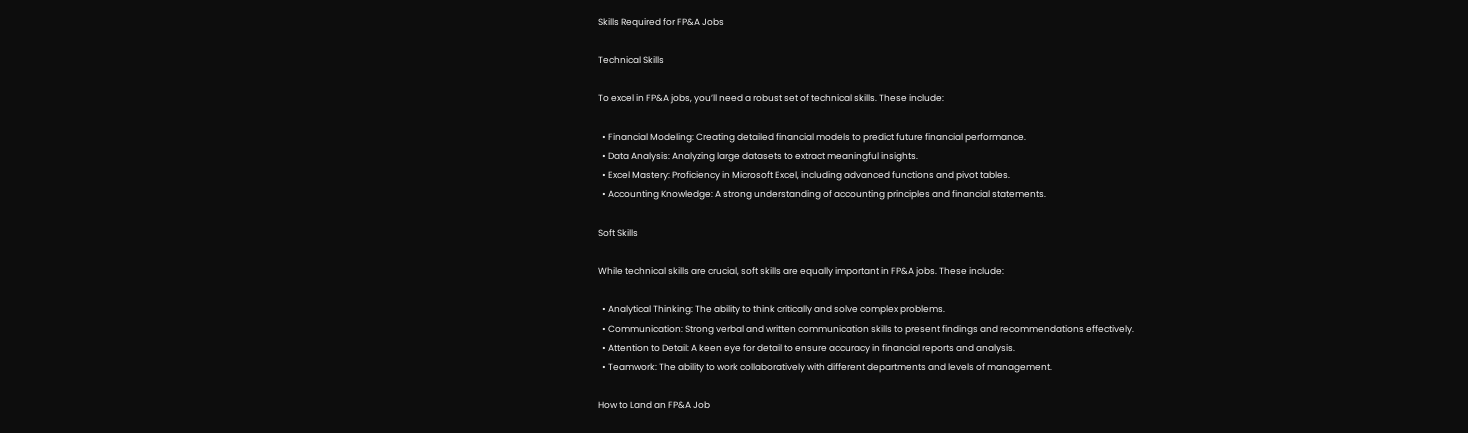Skills Required for FP&A Jobs

Technical Skills

To excel in FP&A jobs, you’ll need a robust set of technical skills. These include:

  • Financial Modeling: Creating detailed financial models to predict future financial performance.
  • Data Analysis: Analyzing large datasets to extract meaningful insights.
  • Excel Mastery: Proficiency in Microsoft Excel, including advanced functions and pivot tables.
  • Accounting Knowledge: A strong understanding of accounting principles and financial statements.

Soft Skills

While technical skills are crucial, soft skills are equally important in FP&A jobs. These include:

  • Analytical Thinking: The ability to think critically and solve complex problems.
  • Communication: Strong verbal and written communication skills to present findings and recommendations effectively.
  • Attention to Detail: A keen eye for detail to ensure accuracy in financial reports and analysis.
  • Teamwork: The ability to work collaboratively with different departments and levels of management.

How to Land an FP&A Job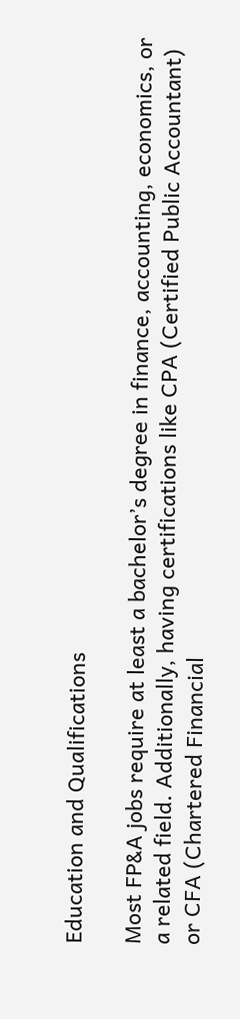Education and Qualifications

Most FP&A jobs require at least a bachelor’s degree in finance, accounting, economics, or a related field. Additionally, having certifications like CPA (Certified Public Accountant) or CFA (Chartered Financial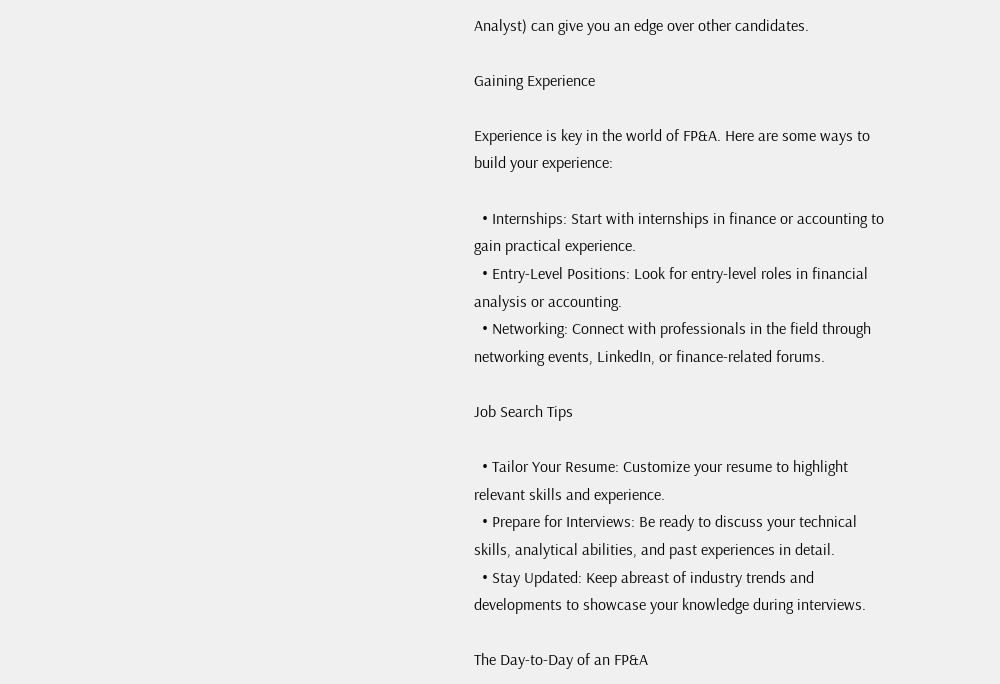Analyst) can give you an edge over other candidates.

Gaining Experience

Experience is key in the world of FP&A. Here are some ways to build your experience:

  • Internships: Start with internships in finance or accounting to gain practical experience.
  • Entry-Level Positions: Look for entry-level roles in financial analysis or accounting.
  • Networking: Connect with professionals in the field through networking events, LinkedIn, or finance-related forums.

Job Search Tips

  • Tailor Your Resume: Customize your resume to highlight relevant skills and experience.
  • Prepare for Interviews: Be ready to discuss your technical skills, analytical abilities, and past experiences in detail.
  • Stay Updated: Keep abreast of industry trends and developments to showcase your knowledge during interviews.

The Day-to-Day of an FP&A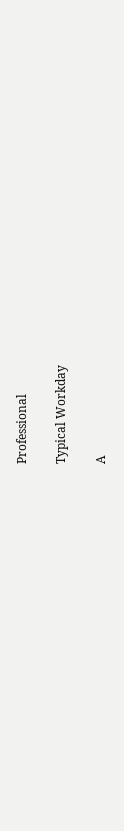Professional

Typical Workday

A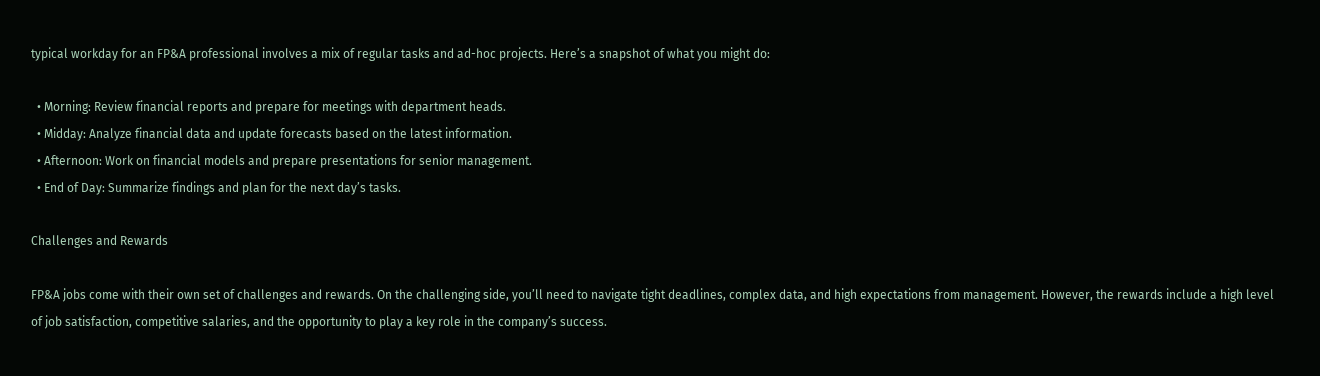typical workday for an FP&A professional involves a mix of regular tasks and ad-hoc projects. Here’s a snapshot of what you might do:

  • Morning: Review financial reports and prepare for meetings with department heads.
  • Midday: Analyze financial data and update forecasts based on the latest information.
  • Afternoon: Work on financial models and prepare presentations for senior management.
  • End of Day: Summarize findings and plan for the next day’s tasks.

Challenges and Rewards

FP&A jobs come with their own set of challenges and rewards. On the challenging side, you’ll need to navigate tight deadlines, complex data, and high expectations from management. However, the rewards include a high level of job satisfaction, competitive salaries, and the opportunity to play a key role in the company’s success.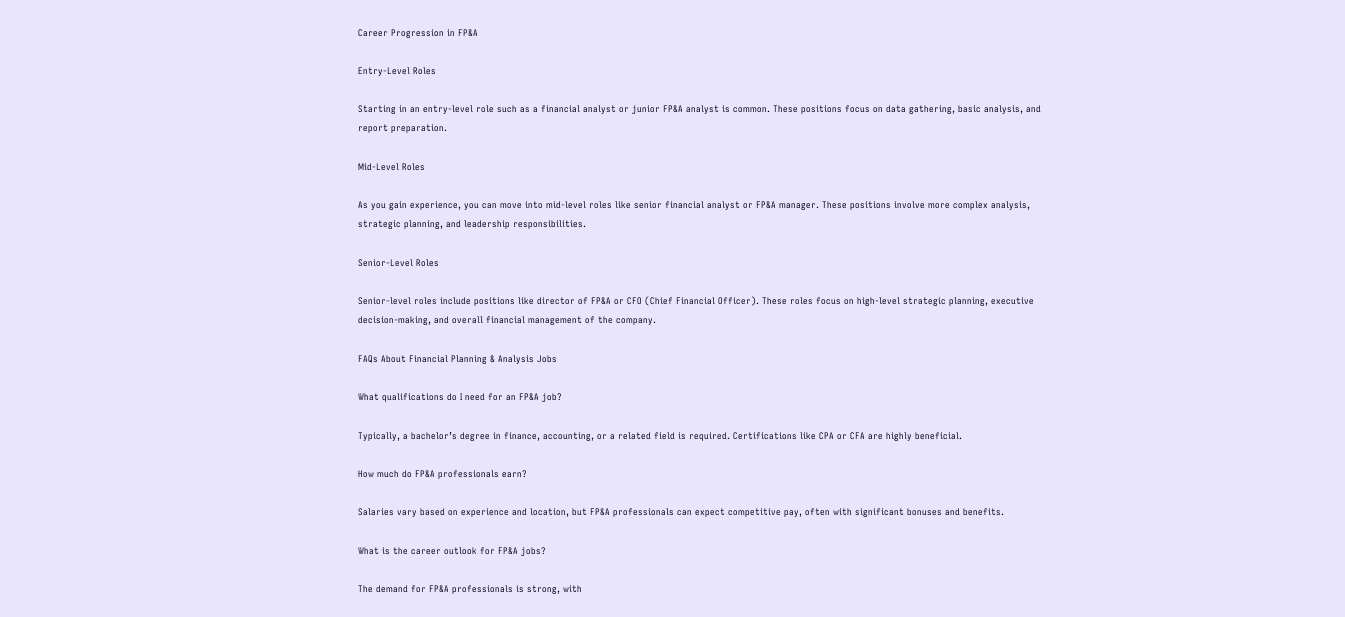Career Progression in FP&A

Entry-Level Roles

Starting in an entry-level role such as a financial analyst or junior FP&A analyst is common. These positions focus on data gathering, basic analysis, and report preparation.

Mid-Level Roles

As you gain experience, you can move into mid-level roles like senior financial analyst or FP&A manager. These positions involve more complex analysis, strategic planning, and leadership responsibilities.

Senior-Level Roles

Senior-level roles include positions like director of FP&A or CFO (Chief Financial Officer). These roles focus on high-level strategic planning, executive decision-making, and overall financial management of the company.

FAQs About Financial Planning & Analysis Jobs

What qualifications do I need for an FP&A job?

Typically, a bachelor’s degree in finance, accounting, or a related field is required. Certifications like CPA or CFA are highly beneficial.

How much do FP&A professionals earn?

Salaries vary based on experience and location, but FP&A professionals can expect competitive pay, often with significant bonuses and benefits.

What is the career outlook for FP&A jobs?

The demand for FP&A professionals is strong, with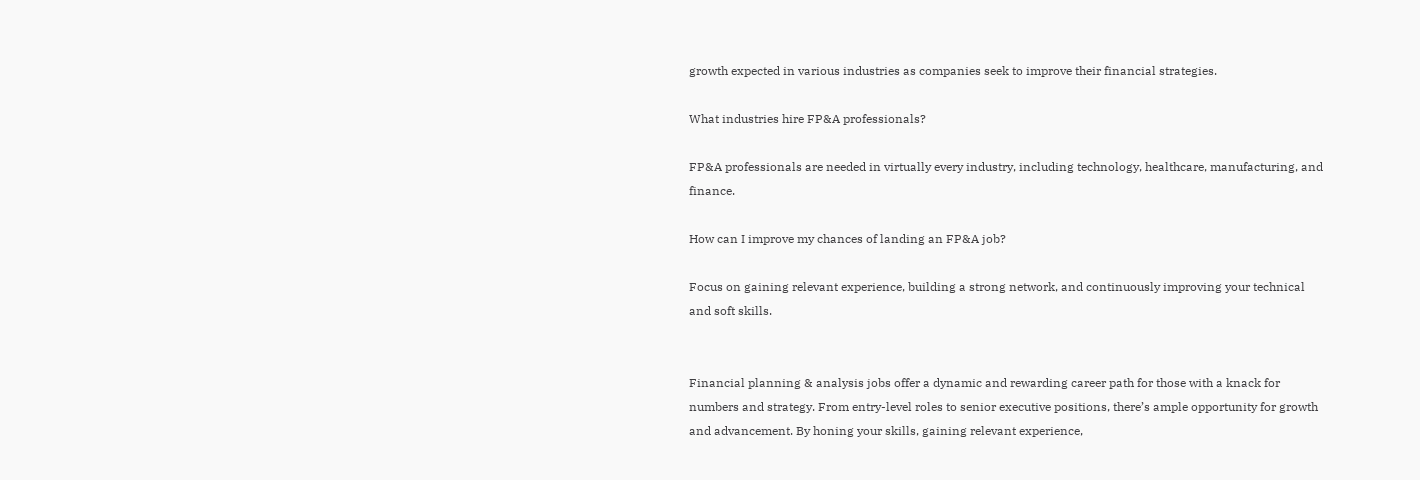growth expected in various industries as companies seek to improve their financial strategies.

What industries hire FP&A professionals?

FP&A professionals are needed in virtually every industry, including technology, healthcare, manufacturing, and finance.

How can I improve my chances of landing an FP&A job?

Focus on gaining relevant experience, building a strong network, and continuously improving your technical and soft skills.


Financial planning & analysis jobs offer a dynamic and rewarding career path for those with a knack for numbers and strategy. From entry-level roles to senior executive positions, there’s ample opportunity for growth and advancement. By honing your skills, gaining relevant experience,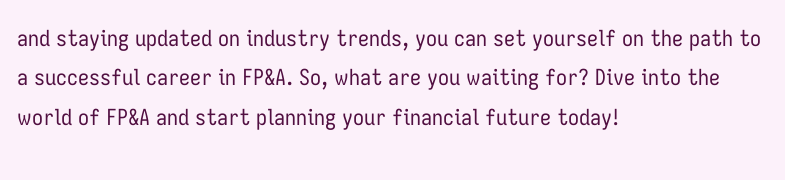and staying updated on industry trends, you can set yourself on the path to a successful career in FP&A. So, what are you waiting for? Dive into the world of FP&A and start planning your financial future today!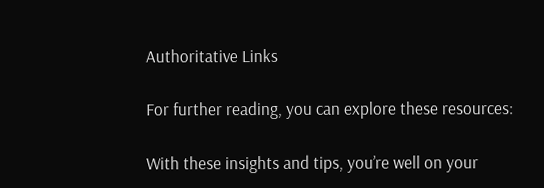Authoritative Links

For further reading, you can explore these resources:

With these insights and tips, you’re well on your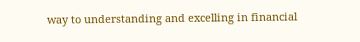way to understanding and excelling in financial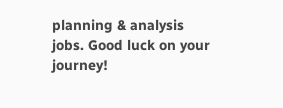planning & analysis jobs. Good luck on your journey!